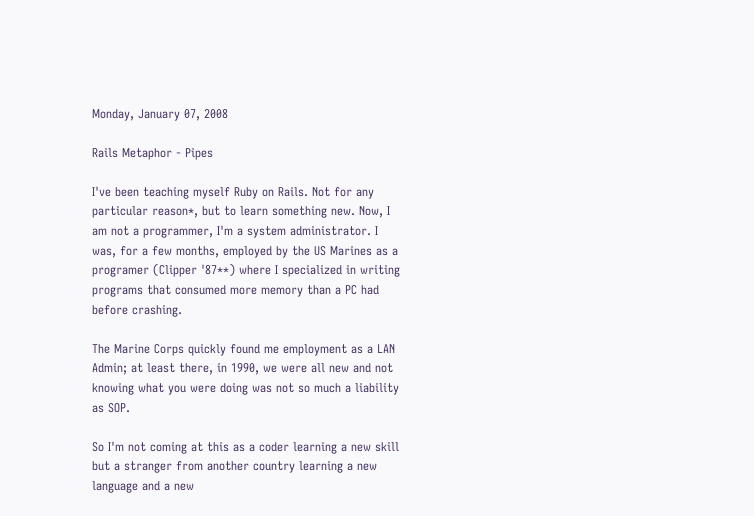Monday, January 07, 2008

Rails Metaphor - Pipes

I've been teaching myself Ruby on Rails. Not for any particular reason*, but to learn something new. Now, I am not a programmer, I'm a system administrator. I was, for a few months, employed by the US Marines as a programer (Clipper '87**) where I specialized in writing programs that consumed more memory than a PC had before crashing.

The Marine Corps quickly found me employment as a LAN Admin; at least there, in 1990, we were all new and not knowing what you were doing was not so much a liability as SOP.

So I'm not coming at this as a coder learning a new skill but a stranger from another country learning a new language and a new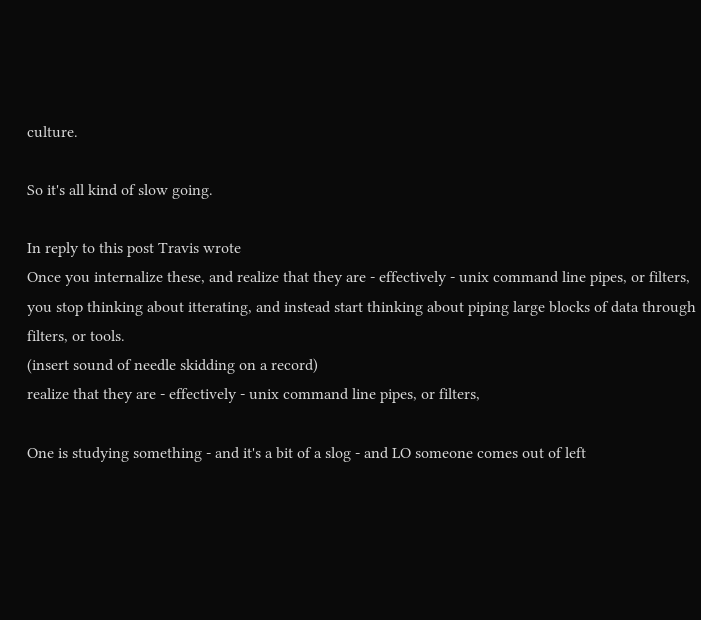culture.

So it's all kind of slow going.

In reply to this post Travis wrote
Once you internalize these, and realize that they are - effectively - unix command line pipes, or filters, you stop thinking about itterating, and instead start thinking about piping large blocks of data through filters, or tools.
(insert sound of needle skidding on a record)
realize that they are - effectively - unix command line pipes, or filters,

One is studying something - and it's a bit of a slog - and LO someone comes out of left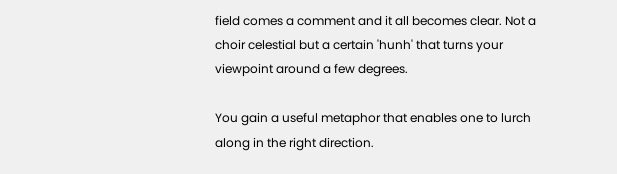field comes a comment and it all becomes clear. Not a choir celestial but a certain 'hunh' that turns your viewpoint around a few degrees.

You gain a useful metaphor that enables one to lurch along in the right direction.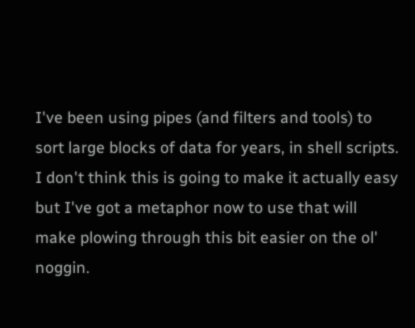I've been using pipes (and filters and tools) to sort large blocks of data for years, in shell scripts. I don't think this is going to make it actually easy but I've got a metaphor now to use that will make plowing through this bit easier on the ol' noggin.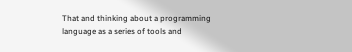That and thinking about a programming language as a series of tools and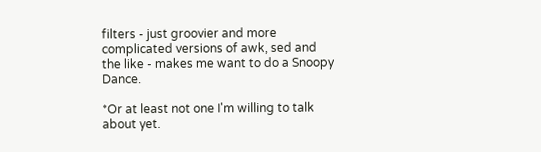filters - just groovier and more complicated versions of awk, sed and the like - makes me want to do a Snoopy Dance.

*Or at least not one I'm willing to talk about yet.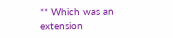** Which was an extension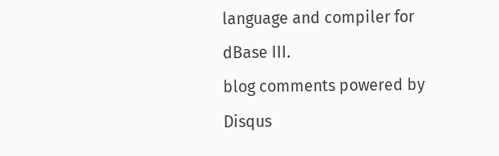language and compiler for dBase III.
blog comments powered by Disqus